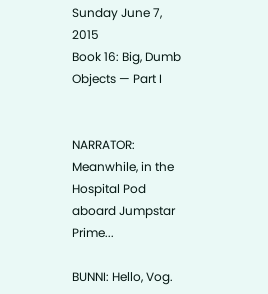Sunday June 7, 2015
Book 16: Big, Dumb Objects — Part I


NARRATOR: Meanwhile, in the Hospital Pod aboard Jumpstar Prime...

BUNNI: Hello, Vog.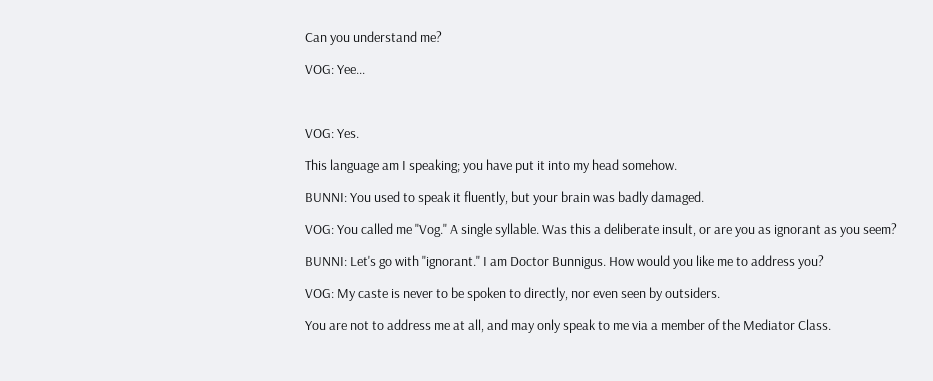Can you understand me?

VOG: Yee...



VOG: Yes.

This language am I speaking; you have put it into my head somehow.

BUNNI: You used to speak it fluently, but your brain was badly damaged.

VOG: You called me "Vog." A single syllable. Was this a deliberate insult, or are you as ignorant as you seem?

BUNNI: Let's go with "ignorant." I am Doctor Bunnigus. How would you like me to address you?

VOG: My caste is never to be spoken to directly, nor even seen by outsiders.

You are not to address me at all, and may only speak to me via a member of the Mediator Class.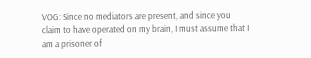VOG: Since no mediators are present, and since you claim to have operated on my brain, I must assume that I am a prisoner of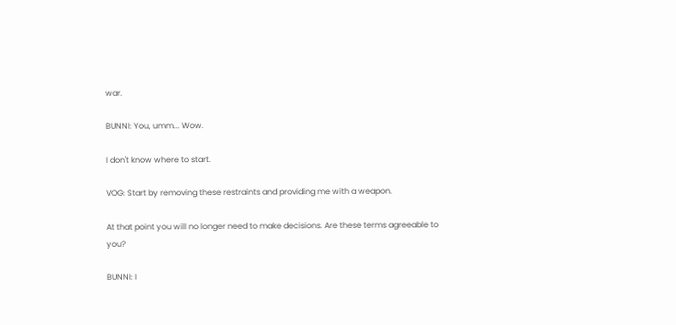war.

BUNNI: You, umm... Wow.

I don't know where to start.

VOG: Start by removing these restraints and providing me with a weapon.

At that point you will no longer need to make decisions. Are these terms agreeable to you?

BUNNI: I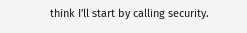think I'll start by calling security.